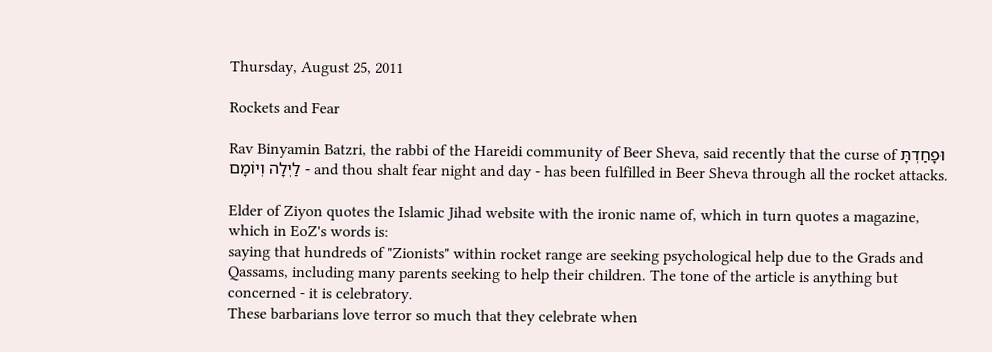Thursday, August 25, 2011

Rockets and Fear

Rav Binyamin Batzri, the rabbi of the Hareidi community of Beer Sheva, said recently that the curse of וּפָחַדְתָּ לַיְלָה וְיוֹמָם - and thou shalt fear night and day - has been fulfilled in Beer Sheva through all the rocket attacks.

Elder of Ziyon quotes the Islamic Jihad website with the ironic name of, which in turn quotes a magazine, which in EoZ's words is:
saying that hundreds of "Zionists" within rocket range are seeking psychological help due to the Grads and Qassams, including many parents seeking to help their children. The tone of the article is anything but concerned - it is celebratory.
These barbarians love terror so much that they celebrate when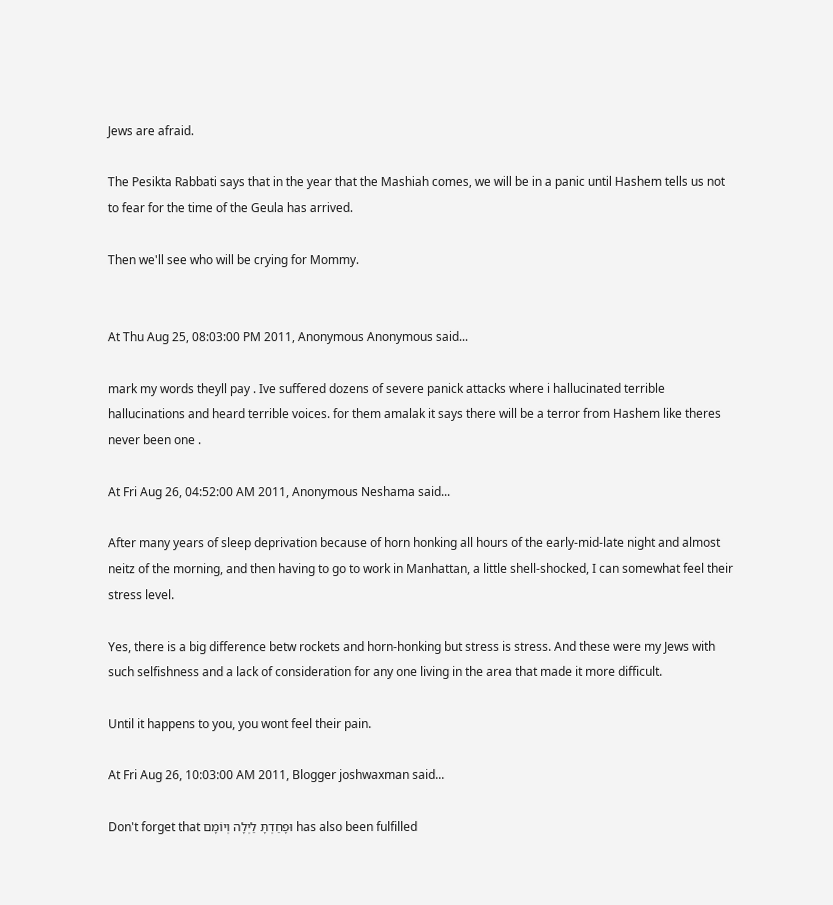Jews are afraid.

The Pesikta Rabbati says that in the year that the Mashiah comes, we will be in a panic until Hashem tells us not to fear for the time of the Geula has arrived.

Then we'll see who will be crying for Mommy.


At Thu Aug 25, 08:03:00 PM 2011, Anonymous Anonymous said...

mark my words theyll pay . Ive suffered dozens of severe panick attacks where i hallucinated terrible hallucinations and heard terrible voices. for them amalak it says there will be a terror from Hashem like theres never been one .

At Fri Aug 26, 04:52:00 AM 2011, Anonymous Neshama said...

After many years of sleep deprivation because of horn honking all hours of the early-mid-late night and almost neitz of the morning, and then having to go to work in Manhattan, a little shell-shocked, I can somewhat feel their stress level.

Yes, there is a big difference betw rockets and horn-honking but stress is stress. And these were my Jews with such selfishness and a lack of consideration for any one living in the area that made it more difficult.

Until it happens to you, you wont feel their pain.

At Fri Aug 26, 10:03:00 AM 2011, Blogger joshwaxman said...

Don't forget that וּפָחַדְתָּ לַיְלָה וְיוֹמָם has also been fulfilled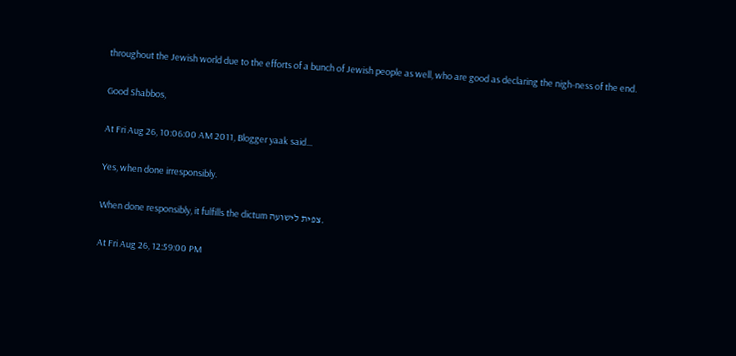throughout the Jewish world due to the efforts of a bunch of Jewish people as well, who are good as declaring the nigh-ness of the end.

Good Shabbos,

At Fri Aug 26, 10:06:00 AM 2011, Blogger yaak said...

Yes, when done irresponsibly.

When done responsibly, it fulfills the dictum צפית לישועה.

At Fri Aug 26, 12:59:00 PM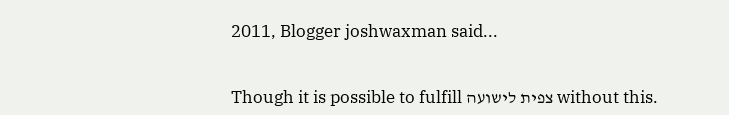2011, Blogger joshwaxman said...


Though it is possible to fulfill צפית לישועה without this.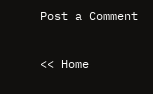Post a Comment

<< Home